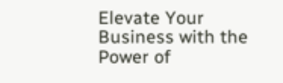Elevate Your Business with the Power of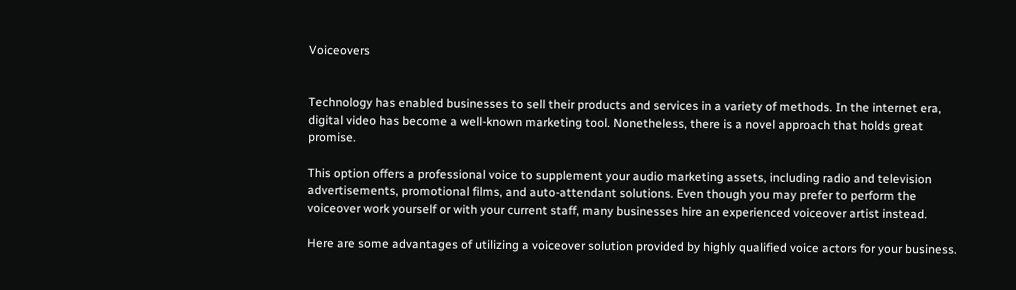Voiceovers


Technology has enabled businesses to sell their products and services in a variety of methods. In the internet era, digital video has become a well-known marketing tool. Nonetheless, there is a novel approach that holds great promise.

This option offers a professional voice to supplement your audio marketing assets, including radio and television advertisements, promotional films, and auto-attendant solutions. Even though you may prefer to perform the voiceover work yourself or with your current staff, many businesses hire an experienced voiceover artist instead.

Here are some advantages of utilizing a voiceover solution provided by highly qualified voice actors for your business.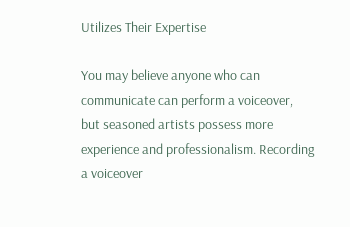Utilizes Their Expertise

You may believe anyone who can communicate can perform a voiceover, but seasoned artists possess more experience and professionalism. Recording a voiceover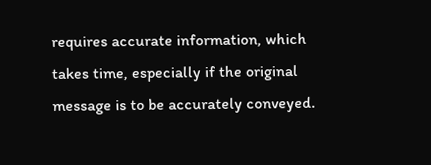requires accurate information, which takes time, especially if the original message is to be accurately conveyed.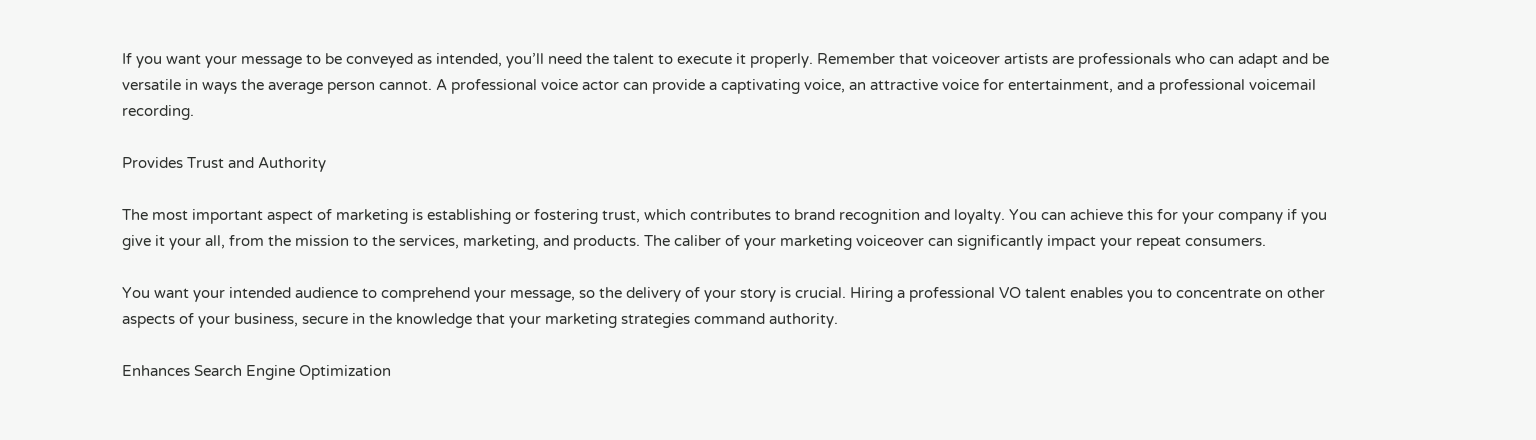If you want your message to be conveyed as intended, you’ll need the talent to execute it properly. Remember that voiceover artists are professionals who can adapt and be versatile in ways the average person cannot. A professional voice actor can provide a captivating voice, an attractive voice for entertainment, and a professional voicemail recording.

Provides Trust and Authority

The most important aspect of marketing is establishing or fostering trust, which contributes to brand recognition and loyalty. You can achieve this for your company if you give it your all, from the mission to the services, marketing, and products. The caliber of your marketing voiceover can significantly impact your repeat consumers.

You want your intended audience to comprehend your message, so the delivery of your story is crucial. Hiring a professional VO talent enables you to concentrate on other aspects of your business, secure in the knowledge that your marketing strategies command authority.

Enhances Search Engine Optimization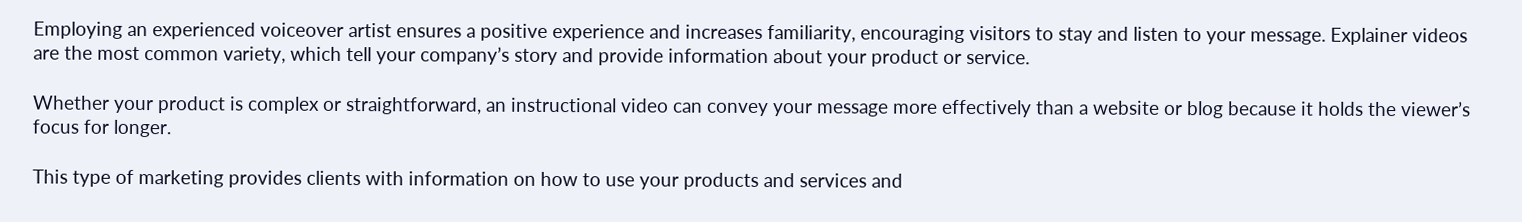Employing an experienced voiceover artist ensures a positive experience and increases familiarity, encouraging visitors to stay and listen to your message. Explainer videos are the most common variety, which tell your company’s story and provide information about your product or service.

Whether your product is complex or straightforward, an instructional video can convey your message more effectively than a website or blog because it holds the viewer’s focus for longer.

This type of marketing provides clients with information on how to use your products and services and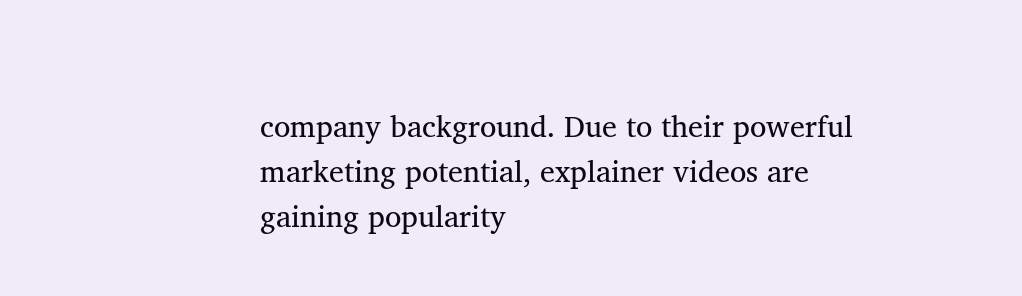company background. Due to their powerful marketing potential, explainer videos are gaining popularity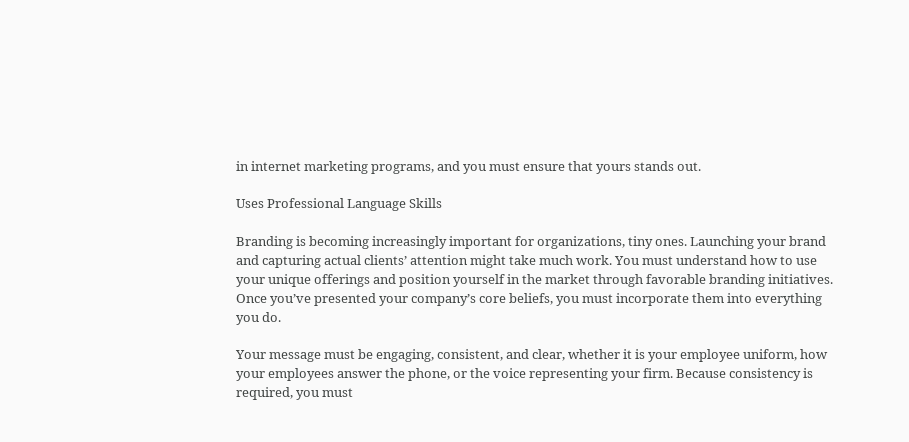in internet marketing programs, and you must ensure that yours stands out.

Uses Professional Language Skills

Branding is becoming increasingly important for organizations, tiny ones. Launching your brand and capturing actual clients’ attention might take much work. You must understand how to use your unique offerings and position yourself in the market through favorable branding initiatives. Once you’ve presented your company’s core beliefs, you must incorporate them into everything you do.

Your message must be engaging, consistent, and clear, whether it is your employee uniform, how your employees answer the phone, or the voice representing your firm. Because consistency is required, you must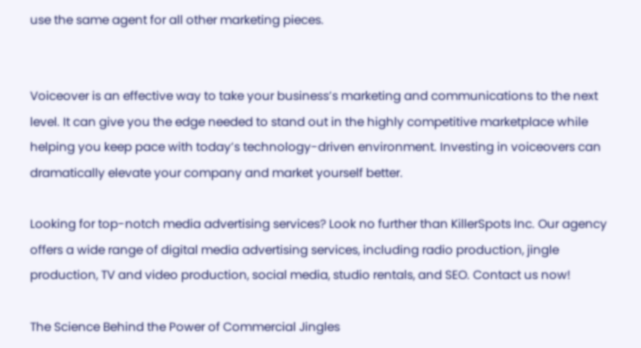use the same agent for all other marketing pieces.


Voiceover is an effective way to take your business’s marketing and communications to the next level. It can give you the edge needed to stand out in the highly competitive marketplace while helping you keep pace with today’s technology-driven environment. Investing in voiceovers can dramatically elevate your company and market yourself better.

Looking for top-notch media advertising services? Look no further than KillerSpots Inc. Our agency offers a wide range of digital media advertising services, including radio production, jingle production, TV and video production, social media, studio rentals, and SEO. Contact us now!

The Science Behind the Power of Commercial Jingles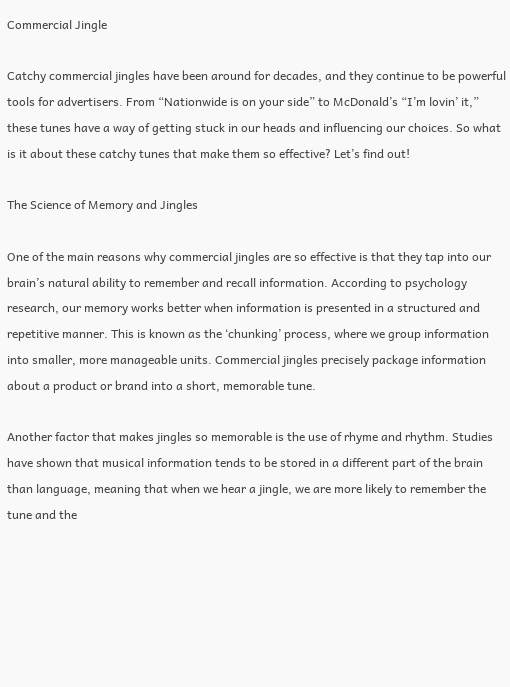Commercial Jingle

Catchy commercial jingles have been around for decades, and they continue to be powerful tools for advertisers. From “Nationwide is on your side” to McDonald’s “I’m lovin’ it,” these tunes have a way of getting stuck in our heads and influencing our choices. So what is it about these catchy tunes that make them so effective? Let’s find out!

The Science of Memory and Jingles

One of the main reasons why commercial jingles are so effective is that they tap into our brain’s natural ability to remember and recall information. According to psychology research, our memory works better when information is presented in a structured and repetitive manner. This is known as the ‘chunking’ process, where we group information into smaller, more manageable units. Commercial jingles precisely package information about a product or brand into a short, memorable tune.

Another factor that makes jingles so memorable is the use of rhyme and rhythm. Studies have shown that musical information tends to be stored in a different part of the brain than language, meaning that when we hear a jingle, we are more likely to remember the tune and the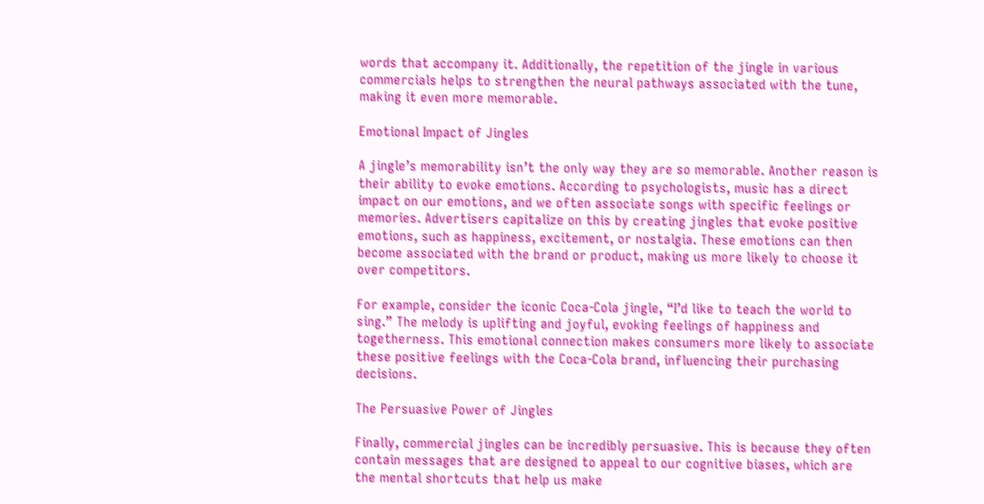words that accompany it. Additionally, the repetition of the jingle in various commercials helps to strengthen the neural pathways associated with the tune, making it even more memorable.

Emotional Impact of Jingles

A jingle’s memorability isn’t the only way they are so memorable. Another reason is their ability to evoke emotions. According to psychologists, music has a direct impact on our emotions, and we often associate songs with specific feelings or memories. Advertisers capitalize on this by creating jingles that evoke positive emotions, such as happiness, excitement, or nostalgia. These emotions can then become associated with the brand or product, making us more likely to choose it over competitors.

For example, consider the iconic Coca-Cola jingle, “I’d like to teach the world to sing.” The melody is uplifting and joyful, evoking feelings of happiness and togetherness. This emotional connection makes consumers more likely to associate these positive feelings with the Coca-Cola brand, influencing their purchasing decisions.

The Persuasive Power of Jingles

Finally, commercial jingles can be incredibly persuasive. This is because they often contain messages that are designed to appeal to our cognitive biases, which are the mental shortcuts that help us make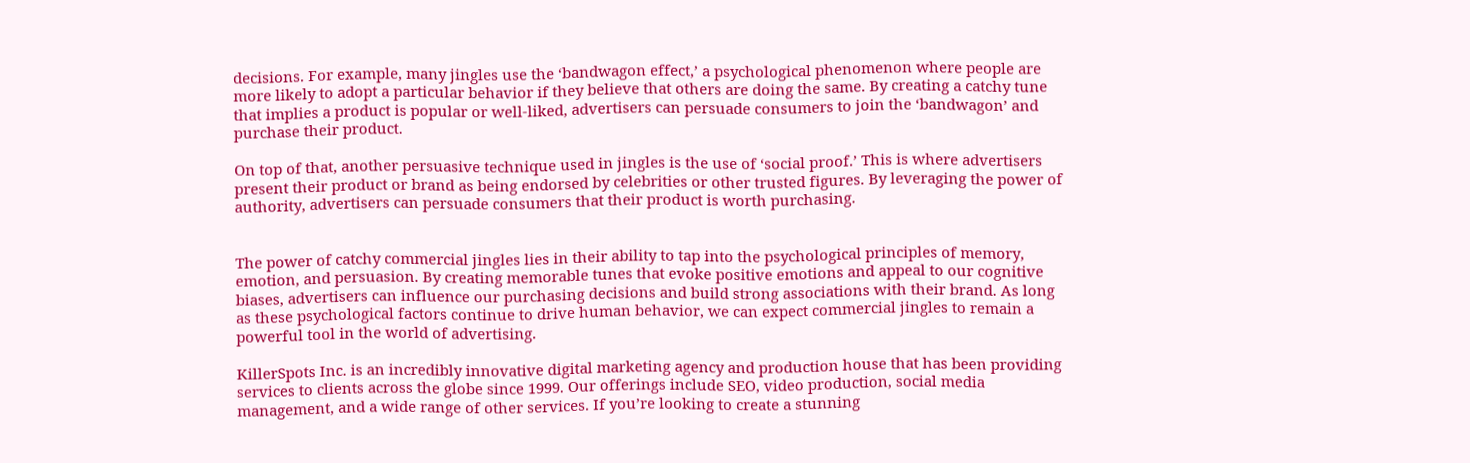decisions. For example, many jingles use the ‘bandwagon effect,’ a psychological phenomenon where people are more likely to adopt a particular behavior if they believe that others are doing the same. By creating a catchy tune that implies a product is popular or well-liked, advertisers can persuade consumers to join the ‘bandwagon’ and purchase their product.

On top of that, another persuasive technique used in jingles is the use of ‘social proof.’ This is where advertisers present their product or brand as being endorsed by celebrities or other trusted figures. By leveraging the power of authority, advertisers can persuade consumers that their product is worth purchasing.


The power of catchy commercial jingles lies in their ability to tap into the psychological principles of memory, emotion, and persuasion. By creating memorable tunes that evoke positive emotions and appeal to our cognitive biases, advertisers can influence our purchasing decisions and build strong associations with their brand. As long as these psychological factors continue to drive human behavior, we can expect commercial jingles to remain a powerful tool in the world of advertising.

KillerSpots Inc. is an incredibly innovative digital marketing agency and production house that has been providing services to clients across the globe since 1999. Our offerings include SEO, video production, social media management, and a wide range of other services. If you’re looking to create a stunning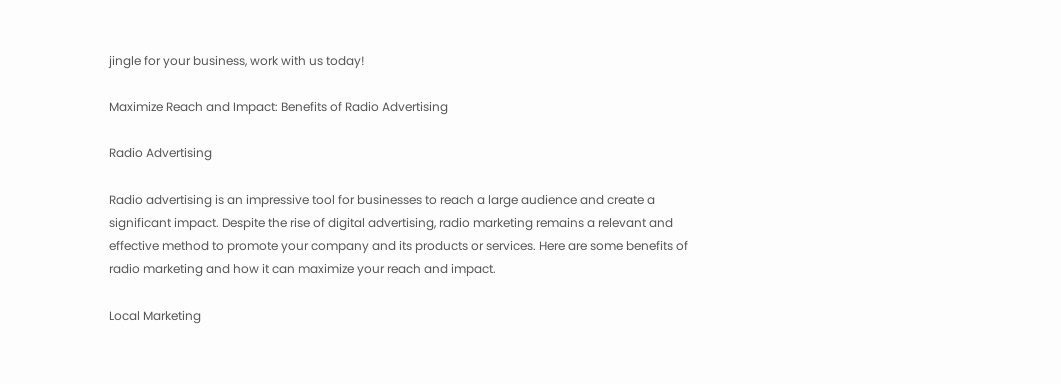jingle for your business, work with us today!

Maximize Reach and Impact: Benefits of Radio Advertising

Radio Advertising

Radio advertising is an impressive tool for businesses to reach a large audience and create a significant impact. Despite the rise of digital advertising, radio marketing remains a relevant and effective method to promote your company and its products or services. Here are some benefits of radio marketing and how it can maximize your reach and impact.

Local Marketing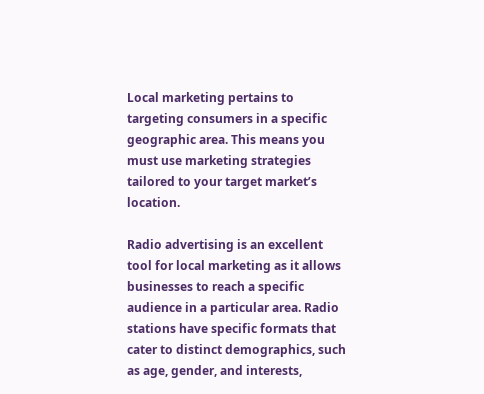Local marketing pertains to targeting consumers in a specific geographic area. This means you must use marketing strategies tailored to your target market’s location.

Radio advertising is an excellent tool for local marketing as it allows businesses to reach a specific audience in a particular area. Radio stations have specific formats that cater to distinct demographics, such as age, gender, and interests,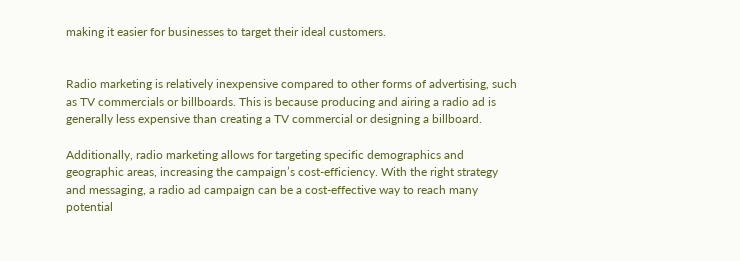making it easier for businesses to target their ideal customers.


Radio marketing is relatively inexpensive compared to other forms of advertising, such as TV commercials or billboards. This is because producing and airing a radio ad is generally less expensive than creating a TV commercial or designing a billboard.

Additionally, radio marketing allows for targeting specific demographics and geographic areas, increasing the campaign’s cost-efficiency. With the right strategy and messaging, a radio ad campaign can be a cost-effective way to reach many potential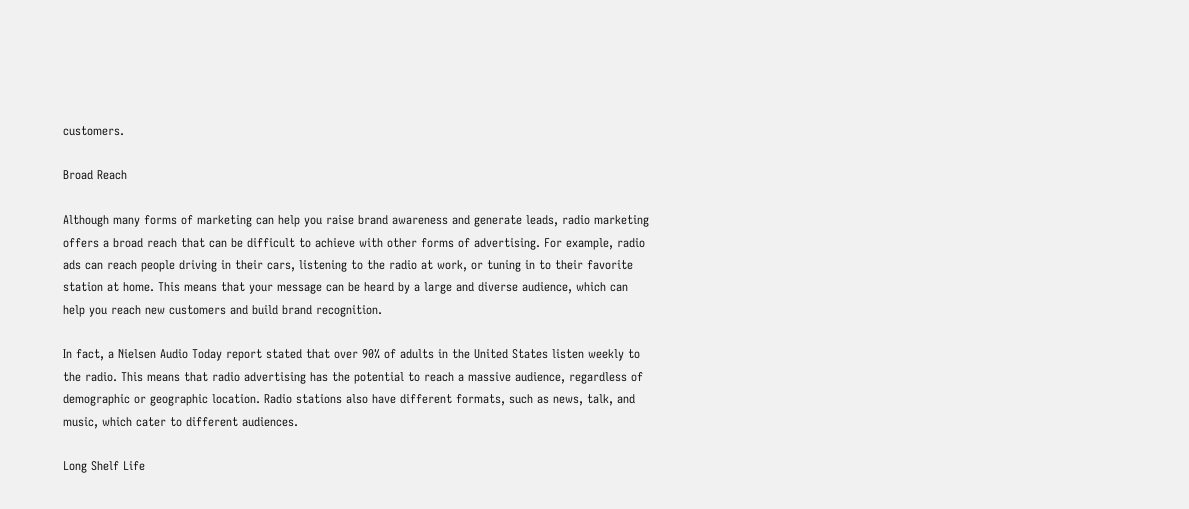customers.

Broad Reach

Although many forms of marketing can help you raise brand awareness and generate leads, radio marketing offers a broad reach that can be difficult to achieve with other forms of advertising. For example, radio ads can reach people driving in their cars, listening to the radio at work, or tuning in to their favorite station at home. This means that your message can be heard by a large and diverse audience, which can help you reach new customers and build brand recognition.

In fact, a Nielsen Audio Today report stated that over 90% of adults in the United States listen weekly to the radio. This means that radio advertising has the potential to reach a massive audience, regardless of demographic or geographic location. Radio stations also have different formats, such as news, talk, and music, which cater to different audiences.

Long Shelf Life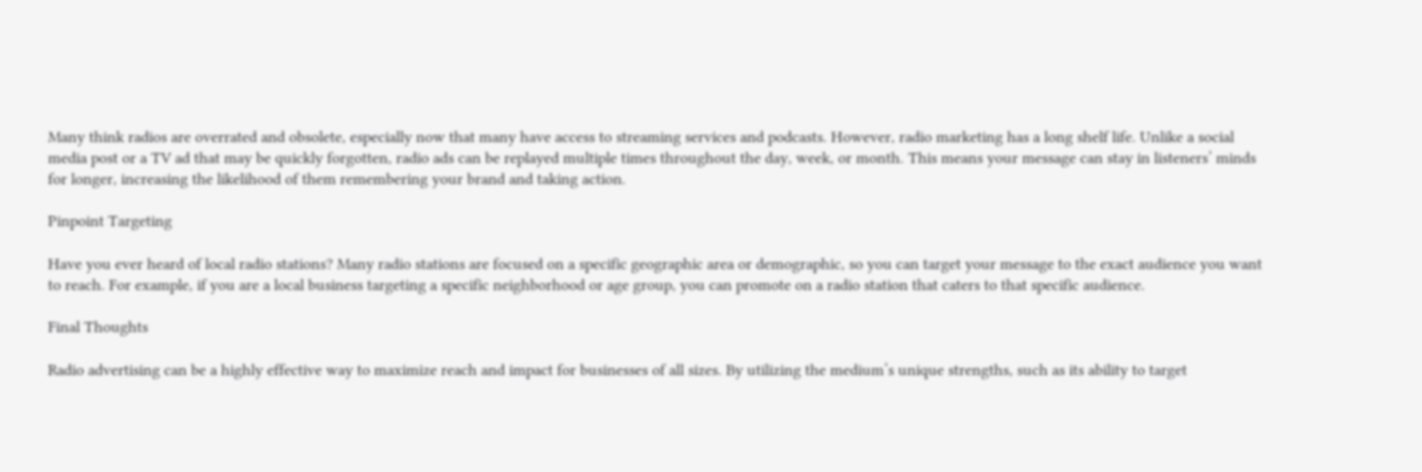Many think radios are overrated and obsolete, especially now that many have access to streaming services and podcasts. However, radio marketing has a long shelf life. Unlike a social media post or a TV ad that may be quickly forgotten, radio ads can be replayed multiple times throughout the day, week, or month. This means your message can stay in listeners’ minds for longer, increasing the likelihood of them remembering your brand and taking action.

Pinpoint Targeting

Have you ever heard of local radio stations? Many radio stations are focused on a specific geographic area or demographic, so you can target your message to the exact audience you want to reach. For example, if you are a local business targeting a specific neighborhood or age group, you can promote on a radio station that caters to that specific audience.

Final Thoughts

Radio advertising can be a highly effective way to maximize reach and impact for businesses of all sizes. By utilizing the medium’s unique strengths, such as its ability to target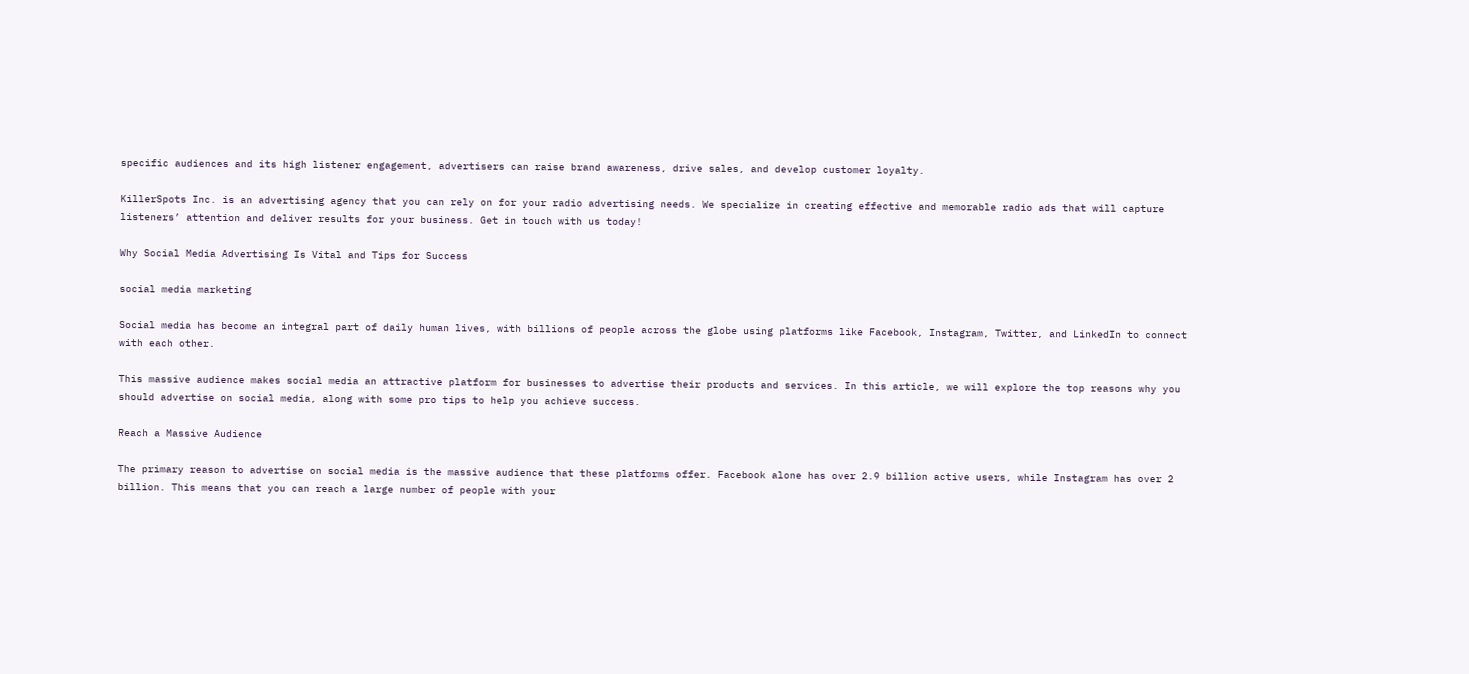specific audiences and its high listener engagement, advertisers can raise brand awareness, drive sales, and develop customer loyalty.

KillerSpots Inc. is an advertising agency that you can rely on for your radio advertising needs. We specialize in creating effective and memorable radio ads that will capture listeners’ attention and deliver results for your business. Get in touch with us today!

Why Social Media Advertising Is Vital and Tips for Success

social media marketing

Social media has become an integral part of daily human lives, with billions of people across the globe using platforms like Facebook, Instagram, Twitter, and LinkedIn to connect with each other.

This massive audience makes social media an attractive platform for businesses to advertise their products and services. In this article, we will explore the top reasons why you should advertise on social media, along with some pro tips to help you achieve success.

Reach a Massive Audience

The primary reason to advertise on social media is the massive audience that these platforms offer. Facebook alone has over 2.9 billion active users, while Instagram has over 2 billion. This means that you can reach a large number of people with your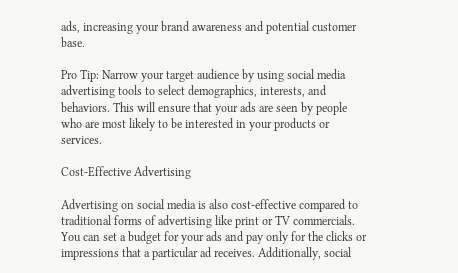ads, increasing your brand awareness and potential customer base.

Pro Tip: Narrow your target audience by using social media advertising tools to select demographics, interests, and behaviors. This will ensure that your ads are seen by people who are most likely to be interested in your products or services.

Cost-Effective Advertising

Advertising on social media is also cost-effective compared to traditional forms of advertising like print or TV commercials. You can set a budget for your ads and pay only for the clicks or impressions that a particular ad receives. Additionally, social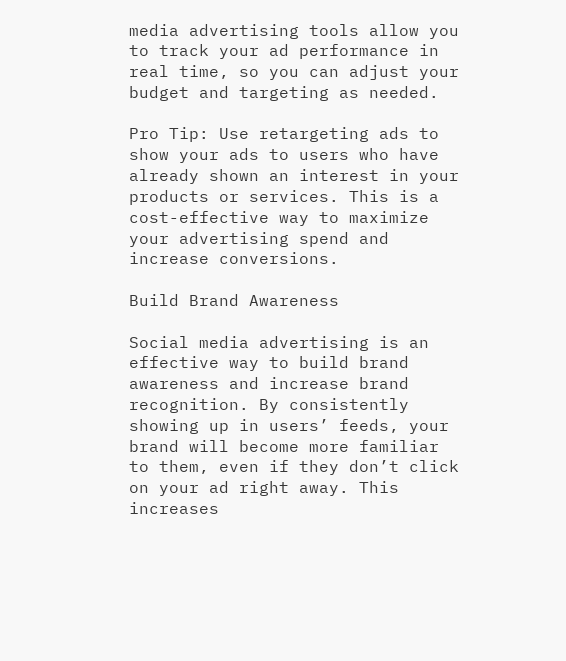media advertising tools allow you to track your ad performance in real time, so you can adjust your budget and targeting as needed.

Pro Tip: Use retargeting ads to show your ads to users who have already shown an interest in your products or services. This is a cost-effective way to maximize your advertising spend and increase conversions.

Build Brand Awareness

Social media advertising is an effective way to build brand awareness and increase brand recognition. By consistently showing up in users’ feeds, your brand will become more familiar to them, even if they don’t click on your ad right away. This increases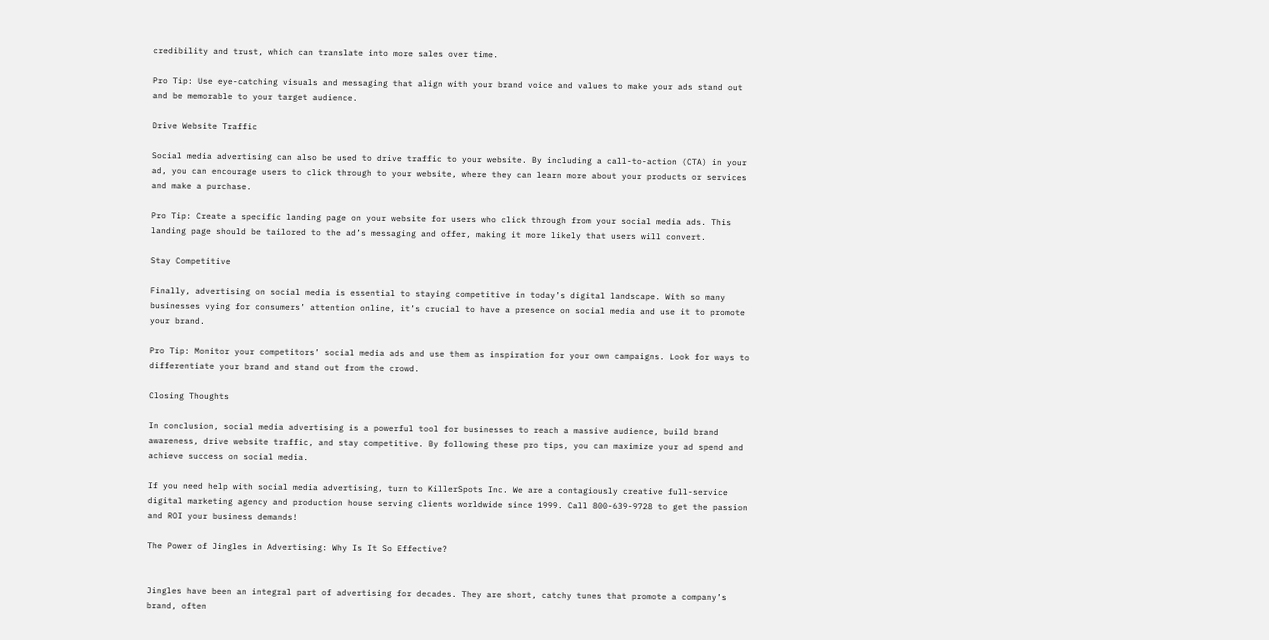credibility and trust, which can translate into more sales over time.

Pro Tip: Use eye-catching visuals and messaging that align with your brand voice and values to make your ads stand out and be memorable to your target audience.

Drive Website Traffic

Social media advertising can also be used to drive traffic to your website. By including a call-to-action (CTA) in your ad, you can encourage users to click through to your website, where they can learn more about your products or services and make a purchase.

Pro Tip: Create a specific landing page on your website for users who click through from your social media ads. This landing page should be tailored to the ad’s messaging and offer, making it more likely that users will convert.

Stay Competitive

Finally, advertising on social media is essential to staying competitive in today’s digital landscape. With so many businesses vying for consumers’ attention online, it’s crucial to have a presence on social media and use it to promote your brand.

Pro Tip: Monitor your competitors’ social media ads and use them as inspiration for your own campaigns. Look for ways to differentiate your brand and stand out from the crowd.

Closing Thoughts

In conclusion, social media advertising is a powerful tool for businesses to reach a massive audience, build brand awareness, drive website traffic, and stay competitive. By following these pro tips, you can maximize your ad spend and achieve success on social media.

If you need help with social media advertising, turn to KillerSpots Inc. We are a contagiously creative full-service digital marketing agency and production house serving clients worldwide since 1999. Call 800-639-9728 to get the passion and ROI your business demands!

The Power of Jingles in Advertising: Why Is It So Effective?


Jingles have been an integral part of advertising for decades. They are short, catchy tunes that promote a company’s brand, often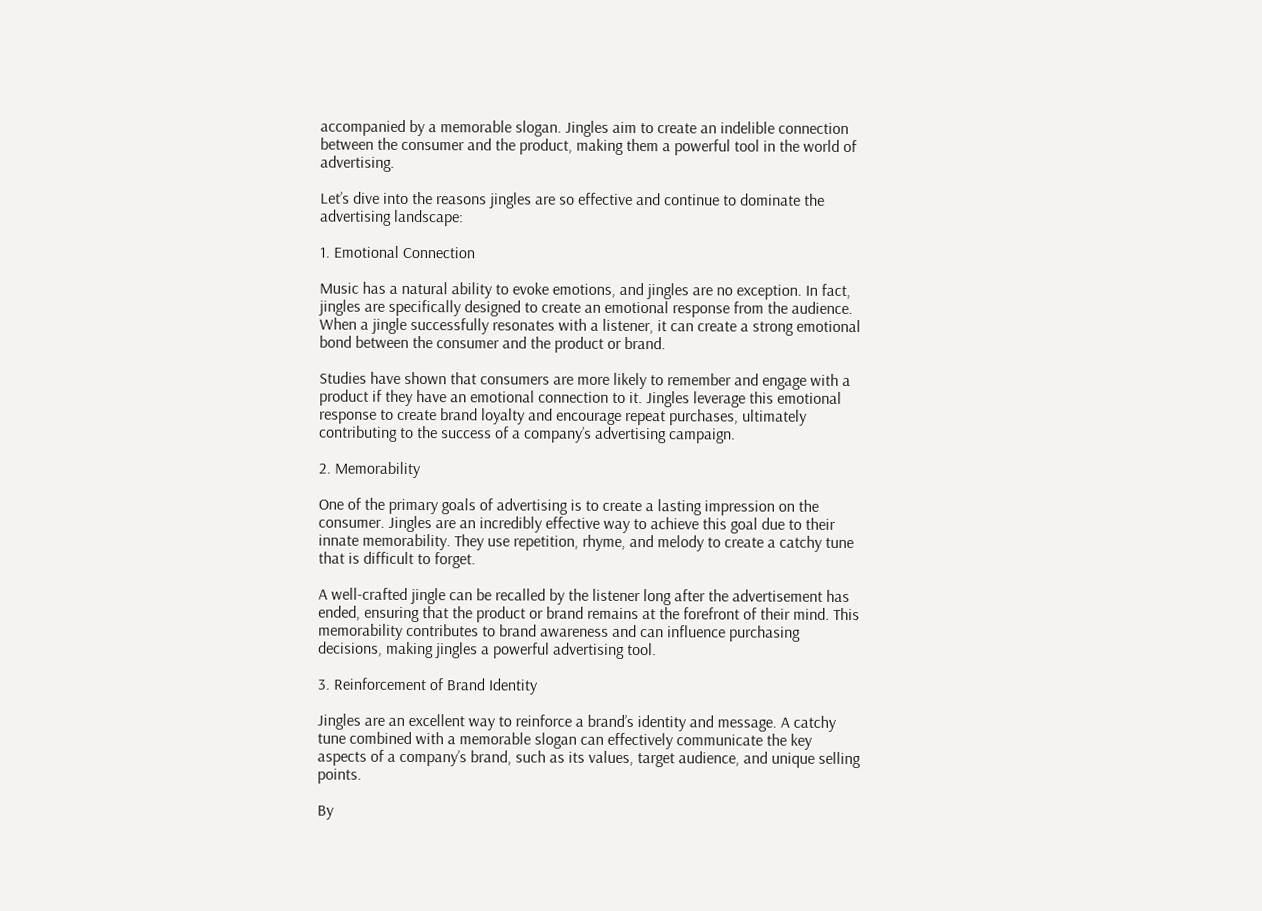accompanied by a memorable slogan. Jingles aim to create an indelible connection between the consumer and the product, making them a powerful tool in the world of advertising.

Let’s dive into the reasons jingles are so effective and continue to dominate the advertising landscape:

1. Emotional Connection

Music has a natural ability to evoke emotions, and jingles are no exception. In fact, jingles are specifically designed to create an emotional response from the audience. When a jingle successfully resonates with a listener, it can create a strong emotional bond between the consumer and the product or brand.

Studies have shown that consumers are more likely to remember and engage with a product if they have an emotional connection to it. Jingles leverage this emotional response to create brand loyalty and encourage repeat purchases, ultimately contributing to the success of a company’s advertising campaign.

2. Memorability

One of the primary goals of advertising is to create a lasting impression on the consumer. Jingles are an incredibly effective way to achieve this goal due to their innate memorability. They use repetition, rhyme, and melody to create a catchy tune that is difficult to forget.

A well-crafted jingle can be recalled by the listener long after the advertisement has ended, ensuring that the product or brand remains at the forefront of their mind. This memorability contributes to brand awareness and can influence purchasing decisions, making jingles a powerful advertising tool.

3. Reinforcement of Brand Identity

Jingles are an excellent way to reinforce a brand’s identity and message. A catchy tune combined with a memorable slogan can effectively communicate the key aspects of a company’s brand, such as its values, target audience, and unique selling points.

By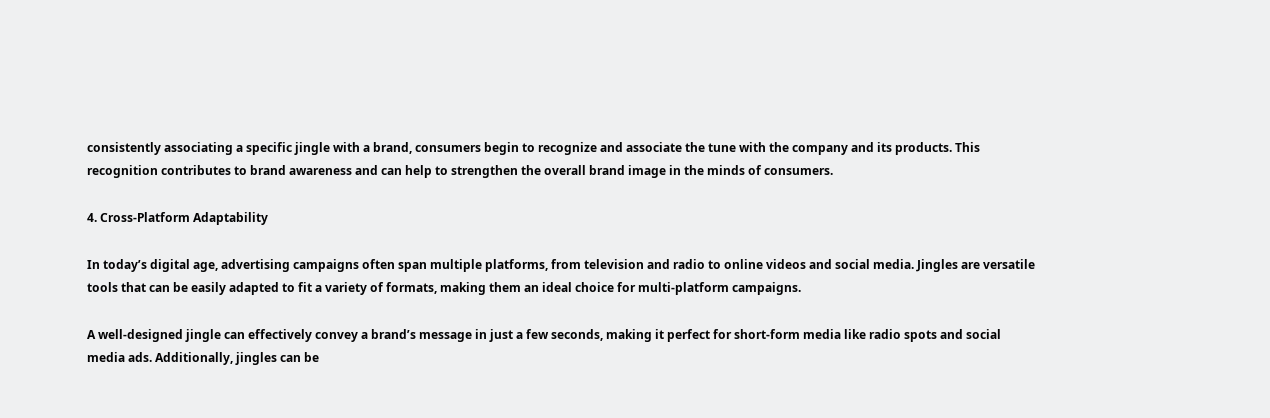consistently associating a specific jingle with a brand, consumers begin to recognize and associate the tune with the company and its products. This recognition contributes to brand awareness and can help to strengthen the overall brand image in the minds of consumers.

4. Cross-Platform Adaptability

In today’s digital age, advertising campaigns often span multiple platforms, from television and radio to online videos and social media. Jingles are versatile tools that can be easily adapted to fit a variety of formats, making them an ideal choice for multi-platform campaigns.

A well-designed jingle can effectively convey a brand’s message in just a few seconds, making it perfect for short-form media like radio spots and social media ads. Additionally, jingles can be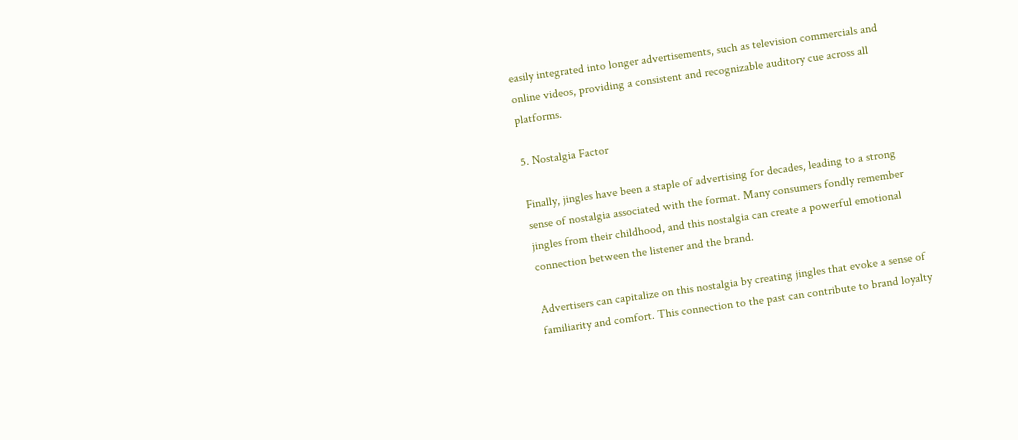easily integrated into longer advertisements, such as television commercials and online videos, providing a consistent and recognizable auditory cue across all platforms.

5. Nostalgia Factor

Finally, jingles have been a staple of advertising for decades, leading to a strong sense of nostalgia associated with the format. Many consumers fondly remember jingles from their childhood, and this nostalgia can create a powerful emotional connection between the listener and the brand.

Advertisers can capitalize on this nostalgia by creating jingles that evoke a sense of familiarity and comfort. This connection to the past can contribute to brand loyalty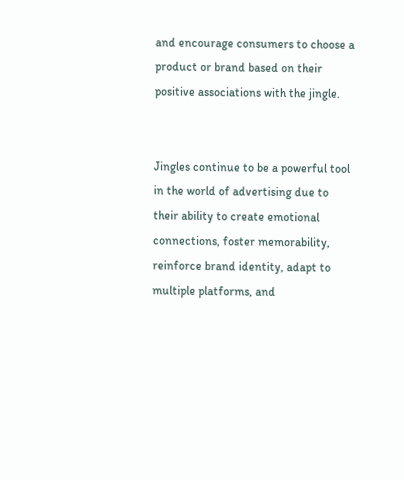and encourage consumers to choose a product or brand based on their positive associations with the jingle.


Jingles continue to be a powerful tool in the world of advertising due to their ability to create emotional connections, foster memorability, reinforce brand identity, adapt to multiple platforms, and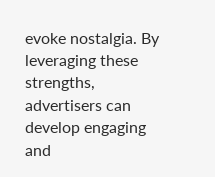evoke nostalgia. By leveraging these strengths, advertisers can develop engaging and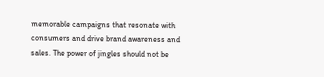memorable campaigns that resonate with consumers and drive brand awareness and sales. The power of jingles should not be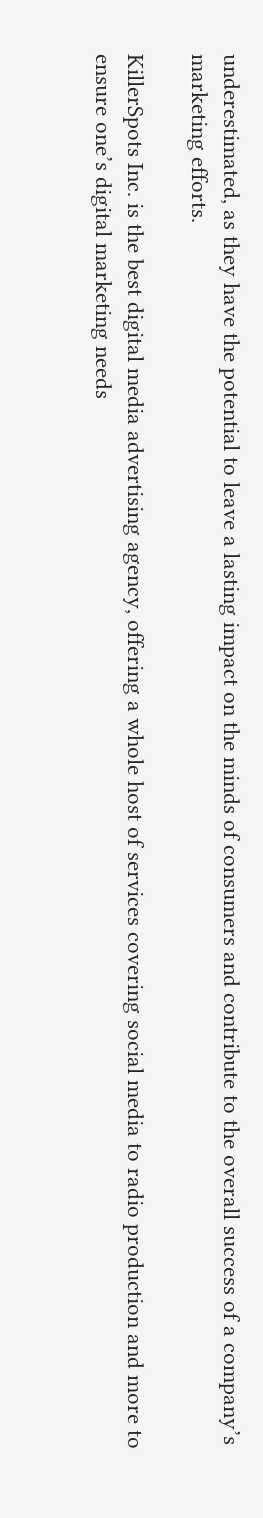underestimated, as they have the potential to leave a lasting impact on the minds of consumers and contribute to the overall success of a company’s marketing efforts.

KillerSpots Inc. is the best digital media advertising agency, offering a whole host of services covering social media to radio production and more to ensure one’s digital marketing needs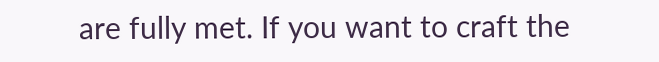are fully met. If you want to craft the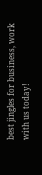best jingles for business, work with us today!